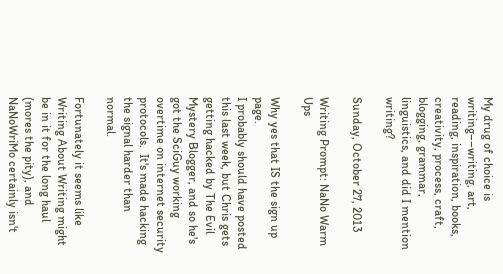My drug of choice is writing––writing, art, reading, inspiration, books, creativity, process, craft, blogging, grammar, linguistics, and did I mention writing?

Sunday, October 27, 2013

Writing Prompt: NaNo Warm Ups

Why yes that IS the sign up page.
I probably should have posted this last week, but Chris gets getting hacked by The Evil Mystery Blogger, and so he's got the SciGuy working overtime on internet security protocols.  It's made hacking the signal harder than normal.

Fortunately it seems like Writing About Writing might be in it for the long haul (mores the pity), and NaNoWriMo certainly isn't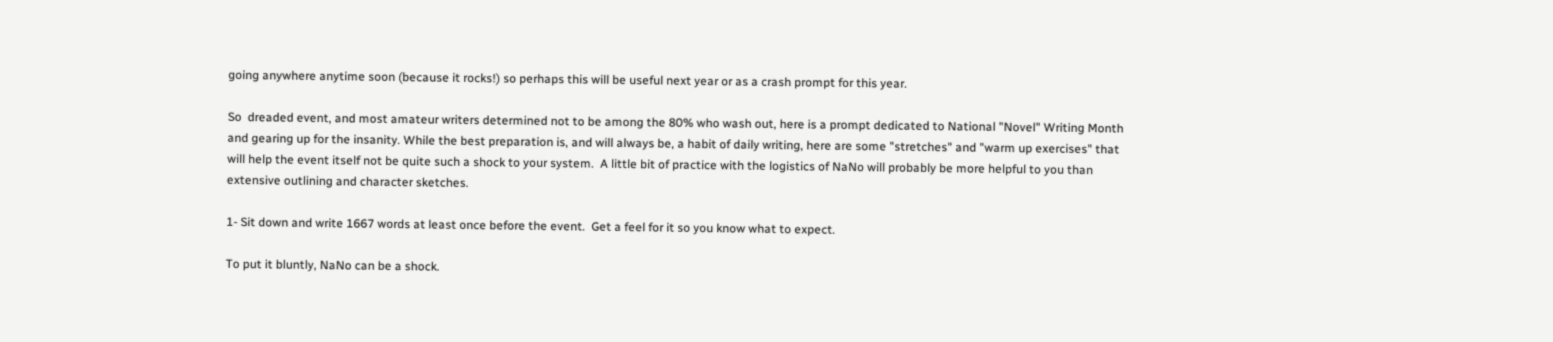going anywhere anytime soon (because it rocks!) so perhaps this will be useful next year or as a crash prompt for this year.

So  dreaded event, and most amateur writers determined not to be among the 80% who wash out, here is a prompt dedicated to National "Novel" Writing Month and gearing up for the insanity. While the best preparation is, and will always be, a habit of daily writing, here are some "stretches" and "warm up exercises" that will help the event itself not be quite such a shock to your system.  A little bit of practice with the logistics of NaNo will probably be more helpful to you than extensive outlining and character sketches.

1- Sit down and write 1667 words at least once before the event.  Get a feel for it so you know what to expect.

To put it bluntly, NaNo can be a shock.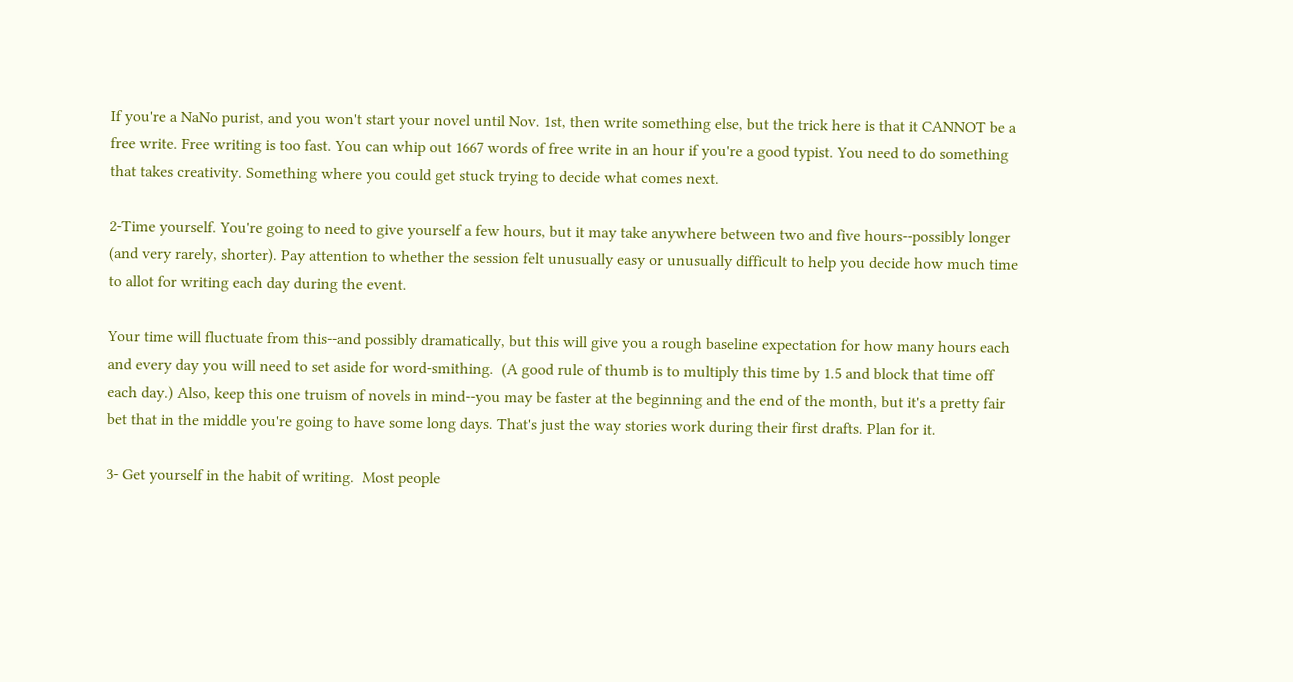If you're a NaNo purist, and you won't start your novel until Nov. 1st, then write something else, but the trick here is that it CANNOT be a free write. Free writing is too fast. You can whip out 1667 words of free write in an hour if you're a good typist. You need to do something that takes creativity. Something where you could get stuck trying to decide what comes next.

2-Time yourself. You're going to need to give yourself a few hours, but it may take anywhere between two and five hours--possibly longer (and very rarely, shorter). Pay attention to whether the session felt unusually easy or unusually difficult to help you decide how much time to allot for writing each day during the event.

Your time will fluctuate from this--and possibly dramatically, but this will give you a rough baseline expectation for how many hours each and every day you will need to set aside for word-smithing.  (A good rule of thumb is to multiply this time by 1.5 and block that time off each day.) Also, keep this one truism of novels in mind--you may be faster at the beginning and the end of the month, but it's a pretty fair bet that in the middle you're going to have some long days. That's just the way stories work during their first drafts. Plan for it.

3- Get yourself in the habit of writing.  Most people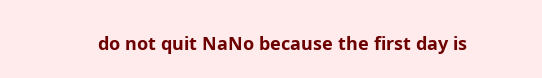do not quit NaNo because the first day is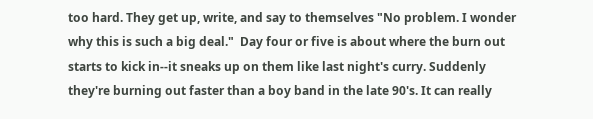too hard. They get up, write, and say to themselves "No problem. I wonder why this is such a big deal."  Day four or five is about where the burn out starts to kick in--it sneaks up on them like last night's curry. Suddenly they're burning out faster than a boy band in the late 90's. It can really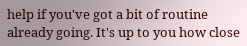help if you've got a bit of routine already going. It's up to you how close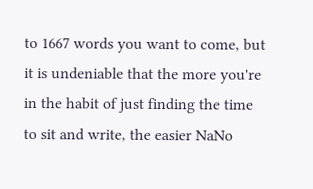to 1667 words you want to come, but it is undeniable that the more you're in the habit of just finding the time to sit and write, the easier NaNo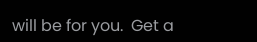will be for you.  Get a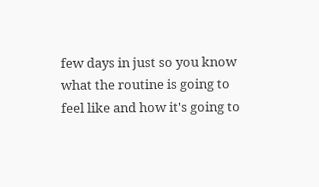few days in just so you know what the routine is going to feel like and how it's going to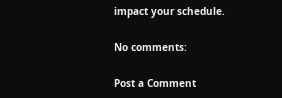impact your schedule.

No comments:

Post a Comment